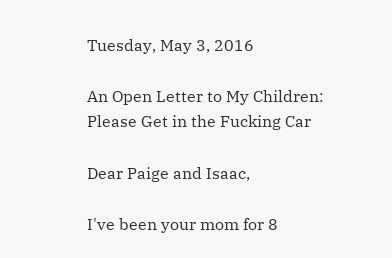Tuesday, May 3, 2016

An Open Letter to My Children: Please Get in the Fucking Car

Dear Paige and Isaac,

I've been your mom for 8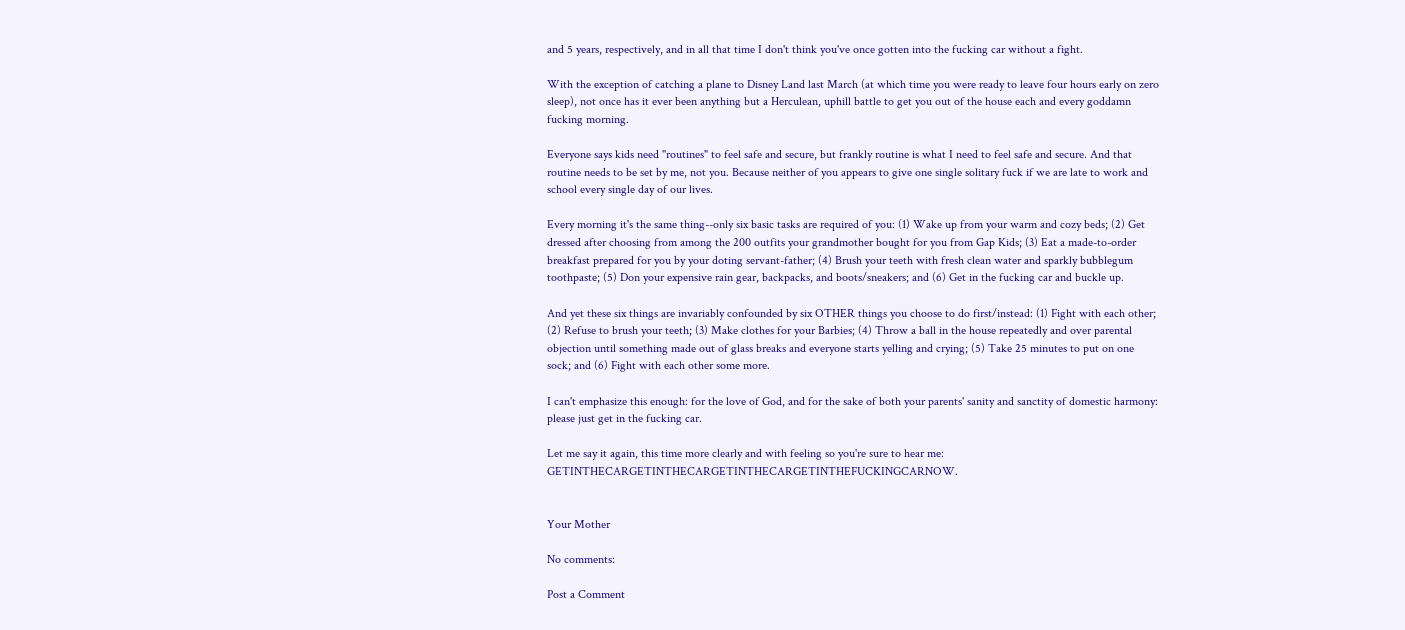and 5 years, respectively, and in all that time I don't think you've once gotten into the fucking car without a fight.

With the exception of catching a plane to Disney Land last March (at which time you were ready to leave four hours early on zero sleep), not once has it ever been anything but a Herculean, uphill battle to get you out of the house each and every goddamn fucking morning.

Everyone says kids need "routines" to feel safe and secure, but frankly routine is what I need to feel safe and secure. And that routine needs to be set by me, not you. Because neither of you appears to give one single solitary fuck if we are late to work and school every single day of our lives.

Every morning it's the same thing--only six basic tasks are required of you: (1) Wake up from your warm and cozy beds; (2) Get dressed after choosing from among the 200 outfits your grandmother bought for you from Gap Kids; (3) Eat a made-to-order breakfast prepared for you by your doting servant-father; (4) Brush your teeth with fresh clean water and sparkly bubblegum toothpaste; (5) Don your expensive rain gear, backpacks, and boots/sneakers; and (6) Get in the fucking car and buckle up.

And yet these six things are invariably confounded by six OTHER things you choose to do first/instead: (1) Fight with each other; (2) Refuse to brush your teeth; (3) Make clothes for your Barbies; (4) Throw a ball in the house repeatedly and over parental objection until something made out of glass breaks and everyone starts yelling and crying; (5) Take 25 minutes to put on one sock; and (6) Fight with each other some more.

I can't emphasize this enough: for the love of God, and for the sake of both your parents' sanity and sanctity of domestic harmony: please just get in the fucking car.

Let me say it again, this time more clearly and with feeling so you're sure to hear me: GETINTHECARGETINTHECARGETINTHECARGETINTHEFUCKINGCARNOW.


Your Mother

No comments:

Post a Comment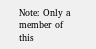Note: Only a member of this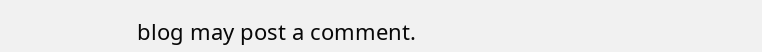blog may post a comment.